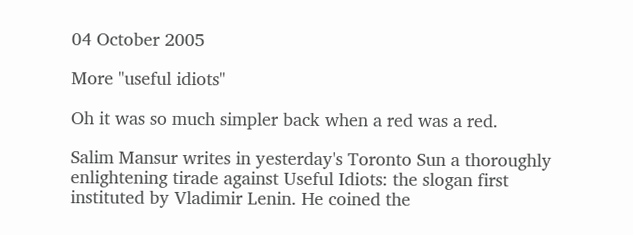04 October 2005

More "useful idiots"

Oh it was so much simpler back when a red was a red.

Salim Mansur writes in yesterday's Toronto Sun a thoroughly enlightening tirade against Useful Idiots: the slogan first instituted by Vladimir Lenin. He coined the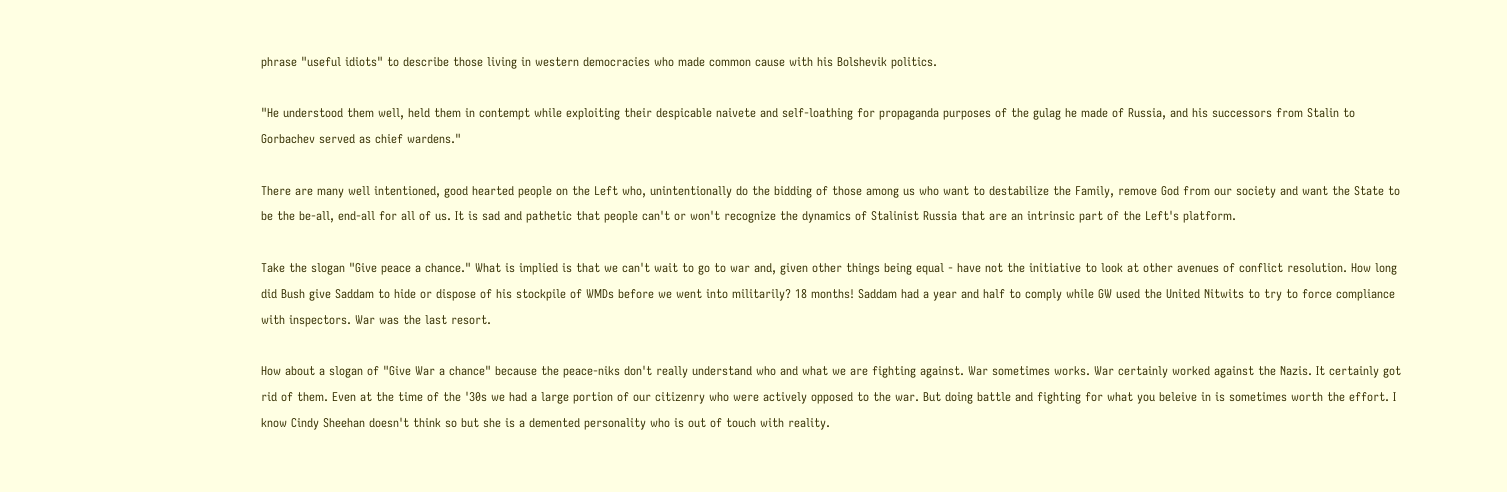phrase "useful idiots" to describe those living in western democracies who made common cause with his Bolshevik politics.

"He understood them well, held them in contempt while exploiting their despicable naivete and self-loathing for propaganda purposes of the gulag he made of Russia, and his successors from Stalin to Gorbachev served as chief wardens."

There are many well intentioned, good hearted people on the Left who, unintentionally do the bidding of those among us who want to destabilize the Family, remove God from our society and want the State to be the be-all, end-all for all of us. It is sad and pathetic that people can't or won't recognize the dynamics of Stalinist Russia that are an intrinsic part of the Left's platform.

Take the slogan "Give peace a chance." What is implied is that we can't wait to go to war and, given other things being equal - have not the initiative to look at other avenues of conflict resolution. How long did Bush give Saddam to hide or dispose of his stockpile of WMDs before we went into militarily? 18 months! Saddam had a year and half to comply while GW used the United Nitwits to try to force compliance with inspectors. War was the last resort.

How about a slogan of "Give War a chance" because the peace-niks don't really understand who and what we are fighting against. War sometimes works. War certainly worked against the Nazis. It certainly got rid of them. Even at the time of the '30s we had a large portion of our citizenry who were actively opposed to the war. But doing battle and fighting for what you beleive in is sometimes worth the effort. I know Cindy Sheehan doesn't think so but she is a demented personality who is out of touch with reality.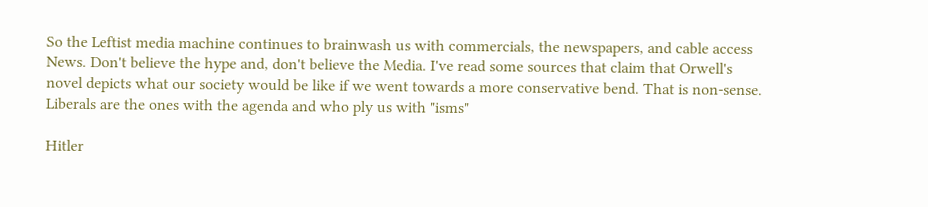So the Leftist media machine continues to brainwash us with commercials, the newspapers, and cable access News. Don't believe the hype and, don't believe the Media. I've read some sources that claim that Orwell's novel depicts what our society would be like if we went towards a more conservative bend. That is non-sense. Liberals are the ones with the agenda and who ply us with "isms"

Hitler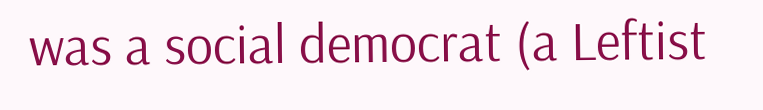was a social democrat (a Leftist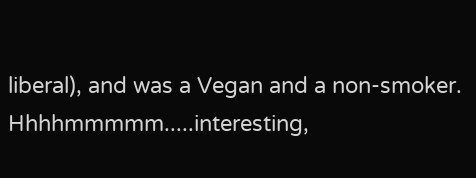liberal), and was a Vegan and a non-smoker. Hhhhmmmmm.....interesting,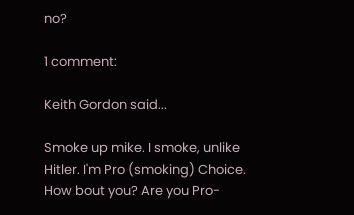no?

1 comment:

Keith Gordon said...

Smoke up mike. I smoke, unlike Hitler. I'm Pro (smoking) Choice. How bout you? Are you Pro-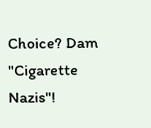Choice? Dam "Cigarette Nazis"!